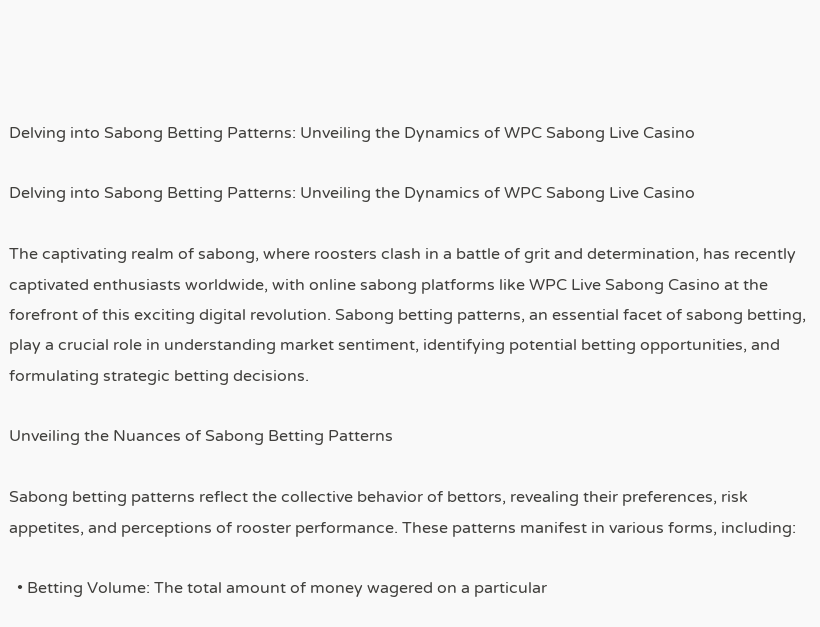Delving into Sabong Betting Patterns: Unveiling the Dynamics of WPC Sabong Live Casino

Delving into Sabong Betting Patterns: Unveiling the Dynamics of WPC Sabong Live Casino

The captivating realm of sabong, where roosters clash in a battle of grit and determination, has recently captivated enthusiasts worldwide, with online sabong platforms like WPC Live Sabong Casino at the forefront of this exciting digital revolution. Sabong betting patterns, an essential facet of sabong betting, play a crucial role in understanding market sentiment, identifying potential betting opportunities, and formulating strategic betting decisions.

Unveiling the Nuances of Sabong Betting Patterns

Sabong betting patterns reflect the collective behavior of bettors, revealing their preferences, risk appetites, and perceptions of rooster performance. These patterns manifest in various forms, including:

  • Betting Volume: The total amount of money wagered on a particular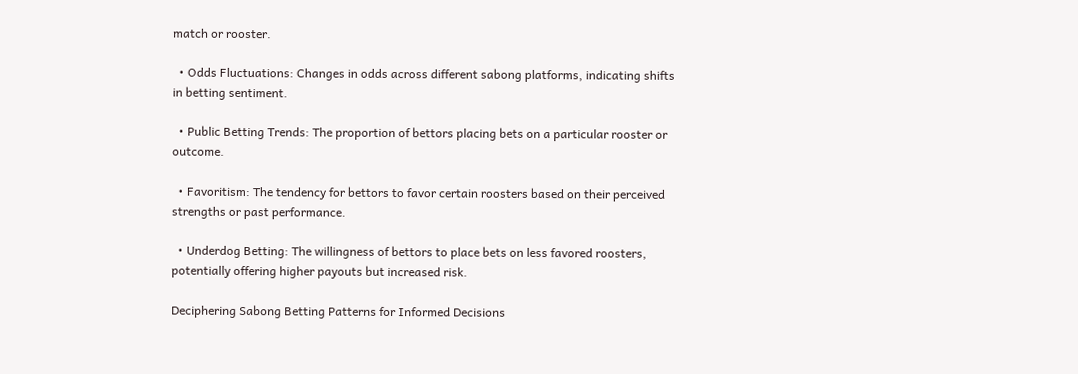match or rooster.

  • Odds Fluctuations: Changes in odds across different sabong platforms, indicating shifts in betting sentiment.

  • Public Betting Trends: The proportion of bettors placing bets on a particular rooster or outcome.

  • Favoritism: The tendency for bettors to favor certain roosters based on their perceived strengths or past performance.

  • Underdog Betting: The willingness of bettors to place bets on less favored roosters, potentially offering higher payouts but increased risk.

Deciphering Sabong Betting Patterns for Informed Decisions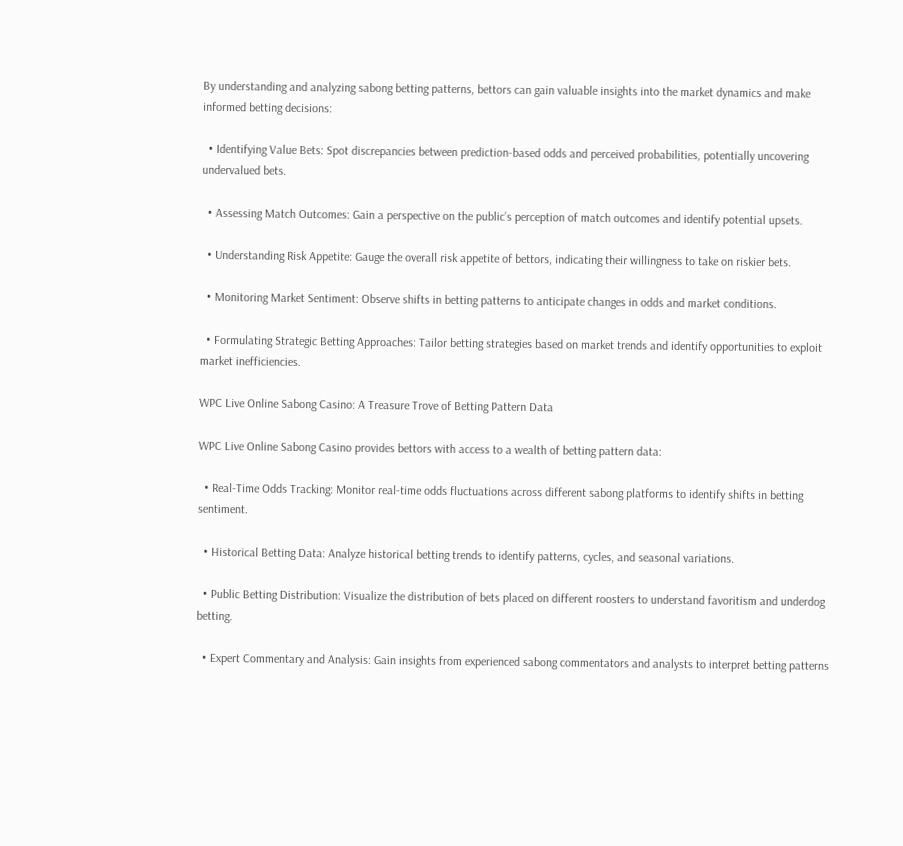By understanding and analyzing sabong betting patterns, bettors can gain valuable insights into the market dynamics and make informed betting decisions:

  • Identifying Value Bets: Spot discrepancies between prediction-based odds and perceived probabilities, potentially uncovering undervalued bets.

  • Assessing Match Outcomes: Gain a perspective on the public’s perception of match outcomes and identify potential upsets.

  • Understanding Risk Appetite: Gauge the overall risk appetite of bettors, indicating their willingness to take on riskier bets.

  • Monitoring Market Sentiment: Observe shifts in betting patterns to anticipate changes in odds and market conditions.

  • Formulating Strategic Betting Approaches: Tailor betting strategies based on market trends and identify opportunities to exploit market inefficiencies.

WPC Live Online Sabong Casino: A Treasure Trove of Betting Pattern Data

WPC Live Online Sabong Casino provides bettors with access to a wealth of betting pattern data:

  • Real-Time Odds Tracking: Monitor real-time odds fluctuations across different sabong platforms to identify shifts in betting sentiment.

  • Historical Betting Data: Analyze historical betting trends to identify patterns, cycles, and seasonal variations.

  • Public Betting Distribution: Visualize the distribution of bets placed on different roosters to understand favoritism and underdog betting.

  • Expert Commentary and Analysis: Gain insights from experienced sabong commentators and analysts to interpret betting patterns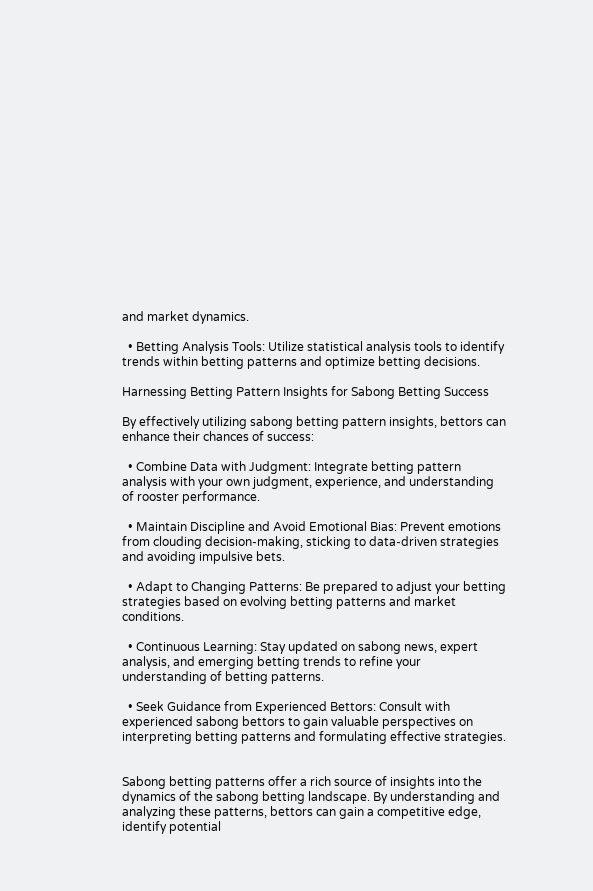and market dynamics.

  • Betting Analysis Tools: Utilize statistical analysis tools to identify trends within betting patterns and optimize betting decisions.

Harnessing Betting Pattern Insights for Sabong Betting Success

By effectively utilizing sabong betting pattern insights, bettors can enhance their chances of success:

  • Combine Data with Judgment: Integrate betting pattern analysis with your own judgment, experience, and understanding of rooster performance.

  • Maintain Discipline and Avoid Emotional Bias: Prevent emotions from clouding decision-making, sticking to data-driven strategies and avoiding impulsive bets.

  • Adapt to Changing Patterns: Be prepared to adjust your betting strategies based on evolving betting patterns and market conditions.

  • Continuous Learning: Stay updated on sabong news, expert analysis, and emerging betting trends to refine your understanding of betting patterns.

  • Seek Guidance from Experienced Bettors: Consult with experienced sabong bettors to gain valuable perspectives on interpreting betting patterns and formulating effective strategies.


Sabong betting patterns offer a rich source of insights into the dynamics of the sabong betting landscape. By understanding and analyzing these patterns, bettors can gain a competitive edge, identify potential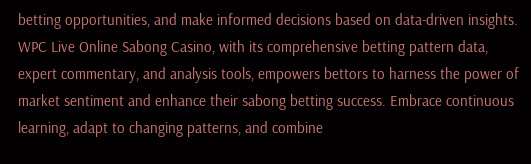betting opportunities, and make informed decisions based on data-driven insights. WPC Live Online Sabong Casino, with its comprehensive betting pattern data, expert commentary, and analysis tools, empowers bettors to harness the power of market sentiment and enhance their sabong betting success. Embrace continuous learning, adapt to changing patterns, and combine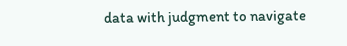data with judgment to navigate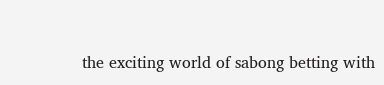the exciting world of sabong betting with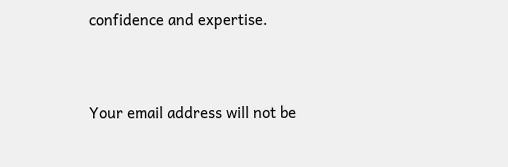confidence and expertise.


Your email address will not be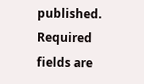published. Required fields are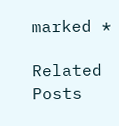marked *

Related Posts